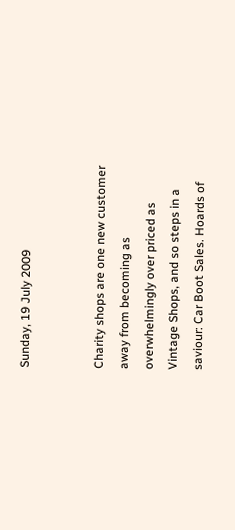Sunday, 19 July 2009


Charity shops are one new customer away from becoming as overwhelmingly over priced as Vintage Shops, and so steps in a saviour: Car Boot Sales. Hoards of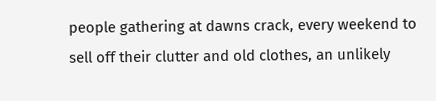people gathering at dawns crack, every weekend to sell off their clutter and old clothes, an unlikely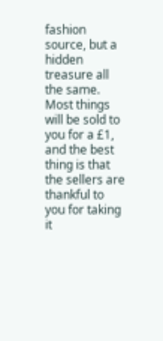fashion source, but a hidden treasure all the same. Most things will be sold to you for a £1, and the best thing is that the sellers are thankful to you for taking it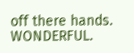off there hands. WONDERFUL.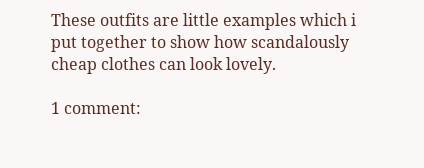These outfits are little examples which i put together to show how scandalously cheap clothes can look lovely.

1 comment: